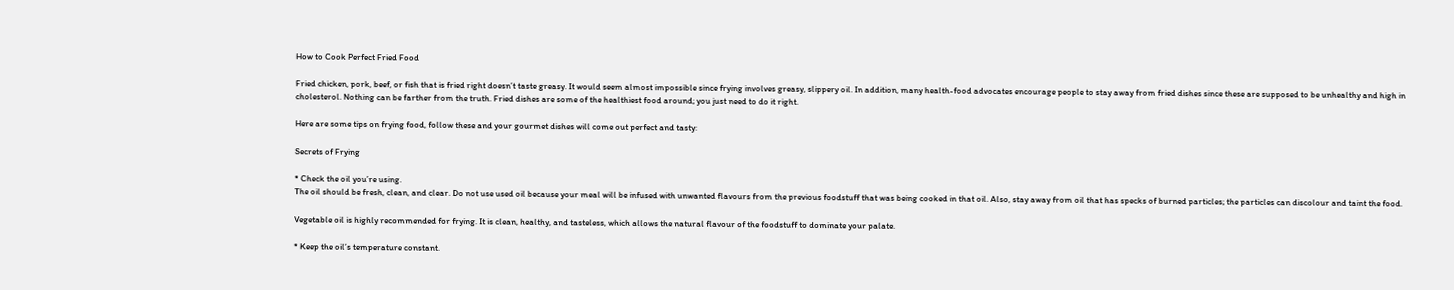How to Cook Perfect Fried Food

Fried chicken, pork, beef, or fish that is fried right doesn’t taste greasy. It would seem almost impossible since frying involves greasy, slippery oil. In addition, many health-food advocates encourage people to stay away from fried dishes since these are supposed to be unhealthy and high in cholesterol. Nothing can be farther from the truth. Fried dishes are some of the healthiest food around; you just need to do it right.

Here are some tips on frying food, follow these and your gourmet dishes will come out perfect and tasty:

Secrets of Frying

* Check the oil you’re using.
The oil should be fresh, clean, and clear. Do not use used oil because your meal will be infused with unwanted flavours from the previous foodstuff that was being cooked in that oil. Also, stay away from oil that has specks of burned particles; the particles can discolour and taint the food.

Vegetable oil is highly recommended for frying. It is clean, healthy, and tasteless, which allows the natural flavour of the foodstuff to dominate your palate.

* Keep the oil’s temperature constant.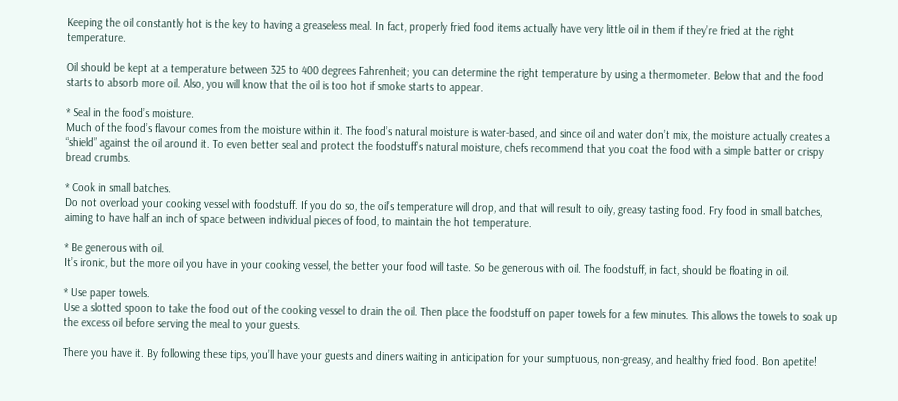Keeping the oil constantly hot is the key to having a greaseless meal. In fact, properly fried food items actually have very little oil in them if they’re fried at the right temperature.

Oil should be kept at a temperature between 325 to 400 degrees Fahrenheit; you can determine the right temperature by using a thermometer. Below that and the food starts to absorb more oil. Also, you will know that the oil is too hot if smoke starts to appear.

* Seal in the food’s moisture.
Much of the food’s flavour comes from the moisture within it. The food’s natural moisture is water-based, and since oil and water don’t mix, the moisture actually creates a “shield” against the oil around it. To even better seal and protect the foodstuff’s natural moisture, chefs recommend that you coat the food with a simple batter or crispy bread crumbs.

* Cook in small batches.
Do not overload your cooking vessel with foodstuff. If you do so, the oil’s temperature will drop, and that will result to oily, greasy tasting food. Fry food in small batches, aiming to have half an inch of space between individual pieces of food, to maintain the hot temperature.

* Be generous with oil.
It’s ironic, but the more oil you have in your cooking vessel, the better your food will taste. So be generous with oil. The foodstuff, in fact, should be floating in oil.

* Use paper towels.
Use a slotted spoon to take the food out of the cooking vessel to drain the oil. Then place the foodstuff on paper towels for a few minutes. This allows the towels to soak up the excess oil before serving the meal to your guests.

There you have it. By following these tips, you’ll have your guests and diners waiting in anticipation for your sumptuous, non-greasy, and healthy fried food. Bon apetite!